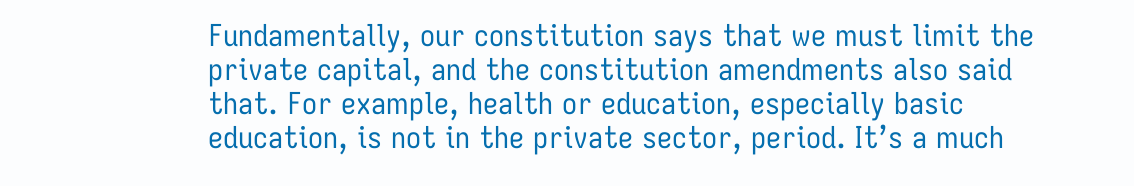Fundamentally, our constitution says that we must limit the private capital, and the constitution amendments also said that. For example, health or education, especially basic education, is not in the private sector, period. It’s a much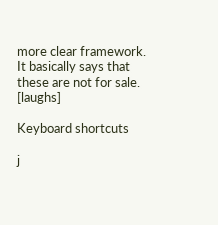more clear framework. It basically says that these are not for sale. [laughs]

Keyboard shortcuts

j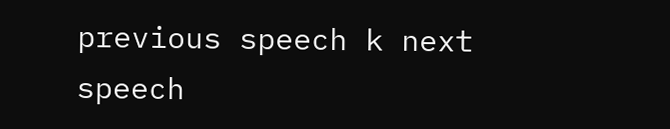previous speech k next speech